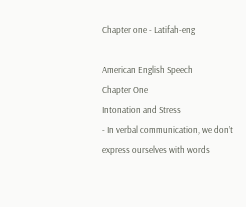Chapter one - Latifah-eng

American English Speech
Chapter One
Intonation and Stress
- In verbal communication, we don’t
express ourselves with words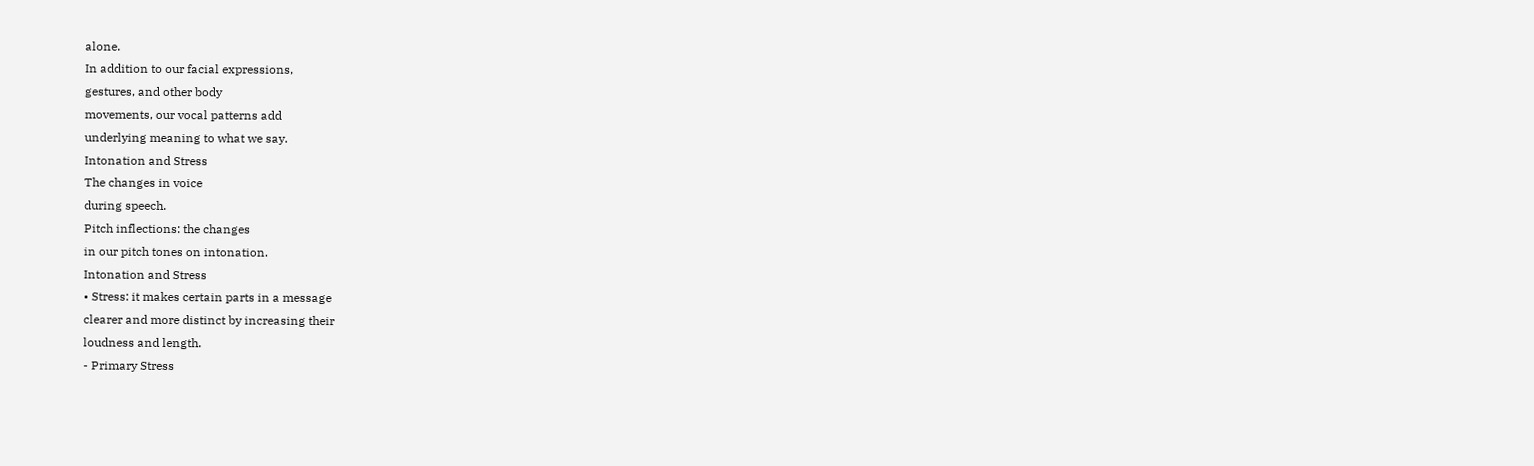alone.
In addition to our facial expressions,
gestures, and other body
movements, our vocal patterns add
underlying meaning to what we say.
Intonation and Stress
The changes in voice
during speech.
Pitch inflections: the changes
in our pitch tones on intonation.
Intonation and Stress
• Stress: it makes certain parts in a message
clearer and more distinct by increasing their
loudness and length.
- Primary Stress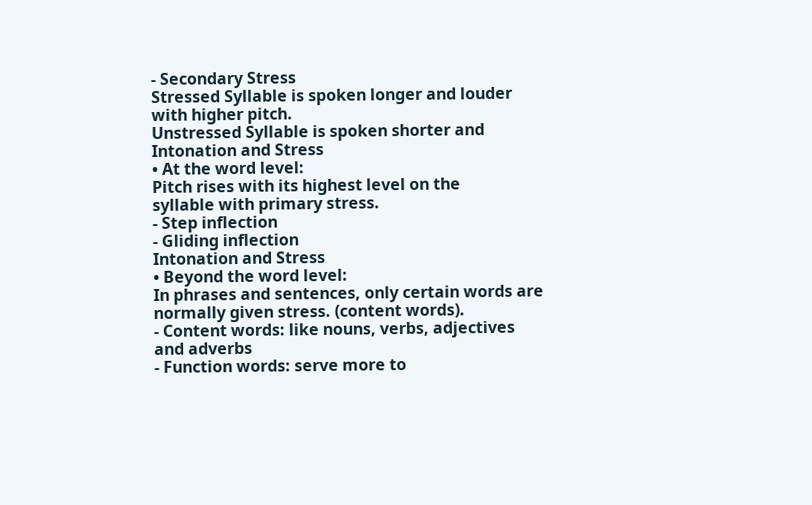- Secondary Stress
Stressed Syllable is spoken longer and louder
with higher pitch.
Unstressed Syllable is spoken shorter and
Intonation and Stress
• At the word level:
Pitch rises with its highest level on the
syllable with primary stress.
- Step inflection
- Gliding inflection
Intonation and Stress
• Beyond the word level:
In phrases and sentences, only certain words are
normally given stress. (content words).
- Content words: like nouns, verbs, adjectives
and adverbs
- Function words: serve more to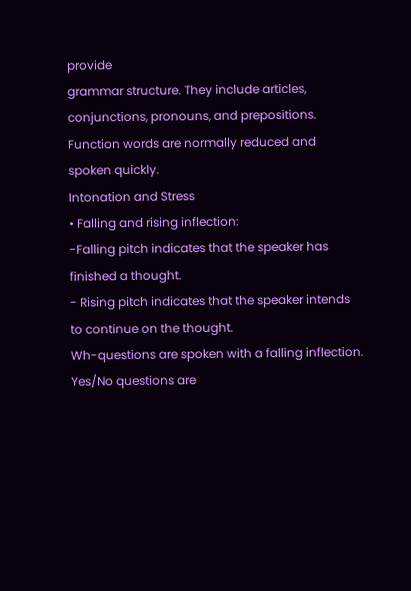provide
grammar structure. They include articles,
conjunctions, pronouns, and prepositions.
Function words are normally reduced and
spoken quickly.
Intonation and Stress
• Falling and rising inflection:
-Falling pitch indicates that the speaker has
finished a thought.
- Rising pitch indicates that the speaker intends
to continue on the thought.
Wh-questions are spoken with a falling inflection.
Yes/No questions are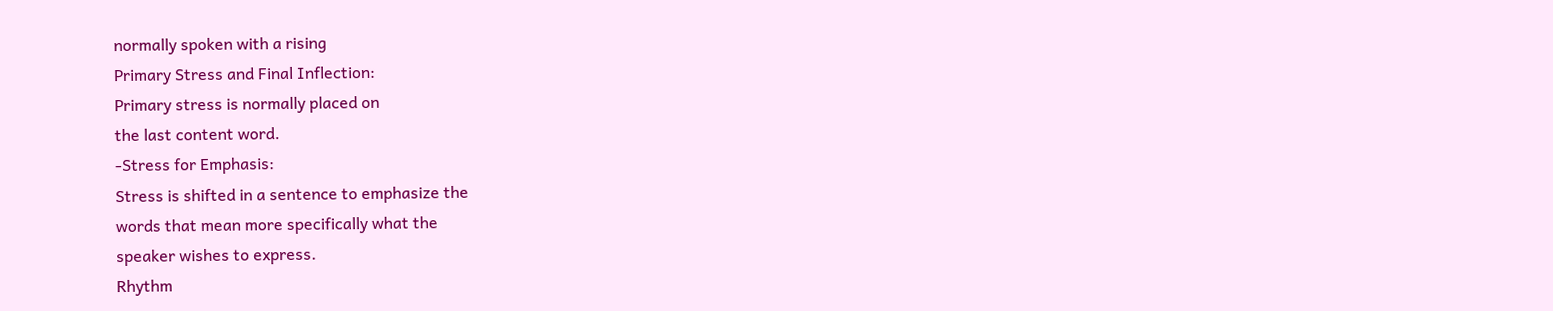normally spoken with a rising
Primary Stress and Final Inflection:
Primary stress is normally placed on
the last content word.
-Stress for Emphasis:
Stress is shifted in a sentence to emphasize the
words that mean more specifically what the
speaker wishes to express.
Rhythm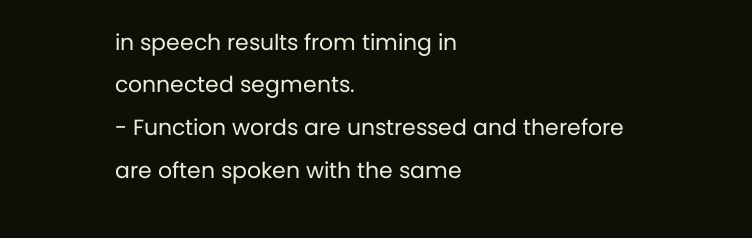in speech results from timing in
connected segments.
- Function words are unstressed and therefore
are often spoken with the same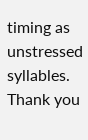timing as
unstressed syllables.
Thank you